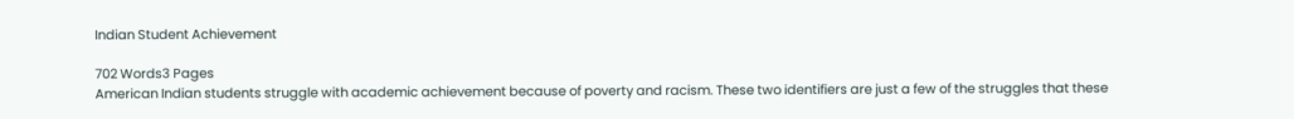Indian Student Achievement

702 Words3 Pages
American Indian students struggle with academic achievement because of poverty and racism. These two identifiers are just a few of the struggles that these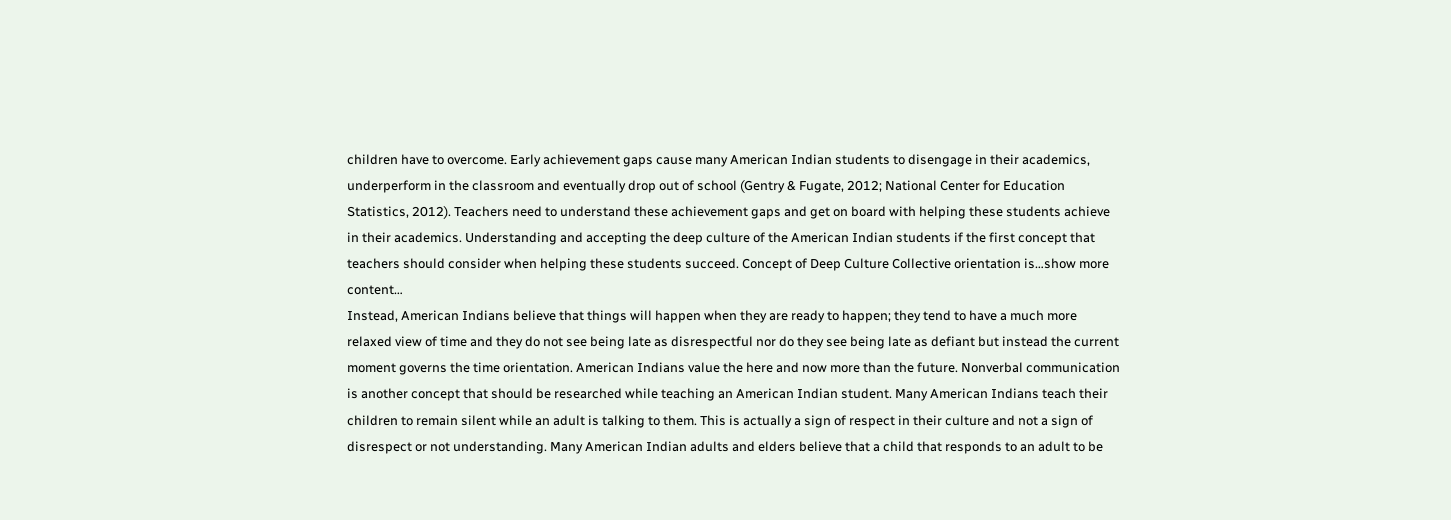children have to overcome. Early achievement gaps cause many American Indian students to disengage in their academics, underperform in the classroom and eventually drop out of school (Gentry & Fugate, 2012; National Center for Education Statistics, 2012). Teachers need to understand these achievement gaps and get on board with helping these students achieve in their academics. Understanding and accepting the deep culture of the American Indian students if the first concept that teachers should consider when helping these students succeed. Concept of Deep Culture Collective orientation is…show more content…
Instead, American Indians believe that things will happen when they are ready to happen; they tend to have a much more relaxed view of time and they do not see being late as disrespectful nor do they see being late as defiant but instead the current moment governs the time orientation. American Indians value the here and now more than the future. Nonverbal communication is another concept that should be researched while teaching an American Indian student. Many American Indians teach their children to remain silent while an adult is talking to them. This is actually a sign of respect in their culture and not a sign of disrespect or not understanding. Many American Indian adults and elders believe that a child that responds to an adult to be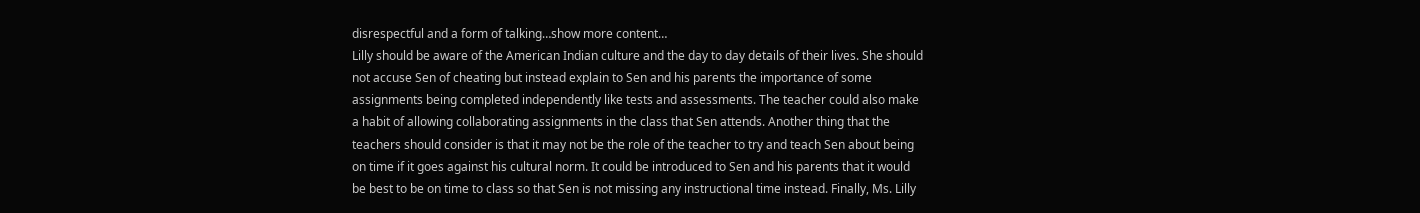disrespectful and a form of talking…show more content…
Lilly should be aware of the American Indian culture and the day to day details of their lives. She should not accuse Sen of cheating but instead explain to Sen and his parents the importance of some assignments being completed independently like tests and assessments. The teacher could also make a habit of allowing collaborating assignments in the class that Sen attends. Another thing that the teachers should consider is that it may not be the role of the teacher to try and teach Sen about being on time if it goes against his cultural norm. It could be introduced to Sen and his parents that it would be best to be on time to class so that Sen is not missing any instructional time instead. Finally, Ms. Lilly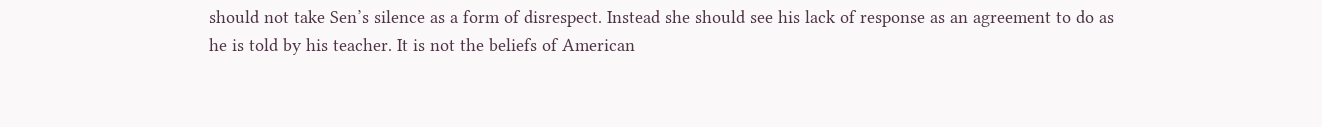should not take Sen’s silence as a form of disrespect. Instead she should see his lack of response as an agreement to do as he is told by his teacher. It is not the beliefs of American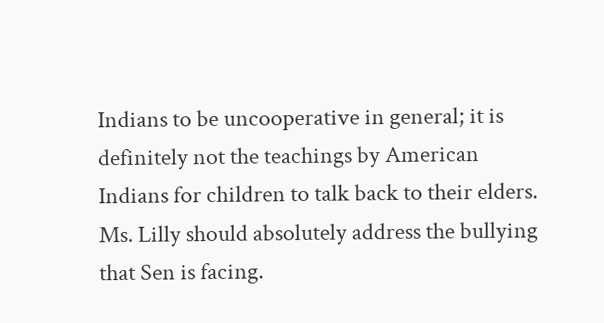Indians to be uncooperative in general; it is definitely not the teachings by American Indians for children to talk back to their elders. Ms. Lilly should absolutely address the bullying that Sen is facing.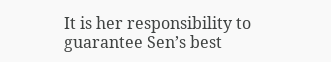It is her responsibility to guarantee Sen’s best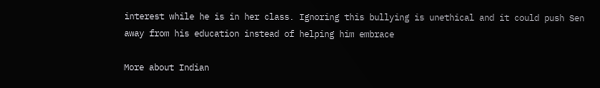interest while he is in her class. Ignoring this bullying is unethical and it could push Sen away from his education instead of helping him embrace

More about Indian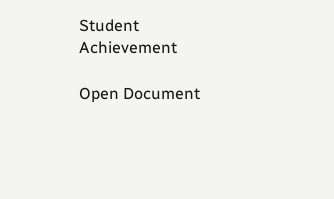Student Achievement

Open Document